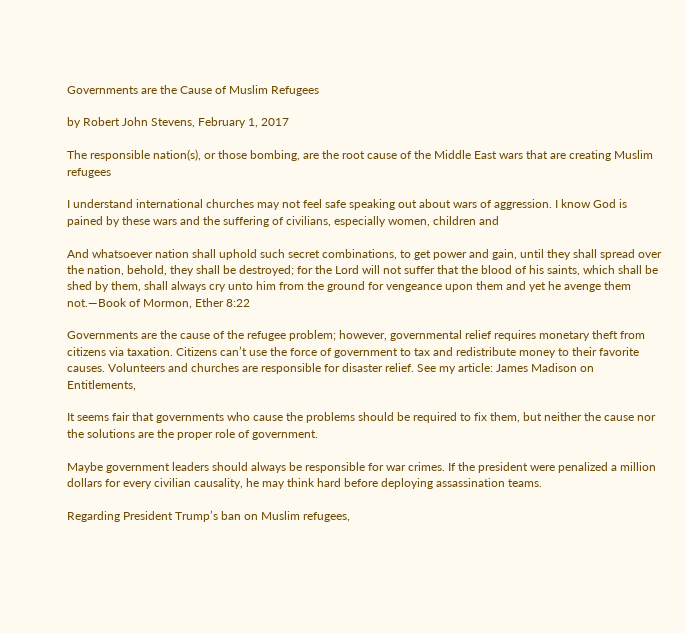Governments are the Cause of Muslim Refugees

by Robert John Stevens, February 1, 2017

The responsible nation(s), or those bombing, are the root cause of the Middle East wars that are creating Muslim refugees

I understand international churches may not feel safe speaking out about wars of aggression. I know God is pained by these wars and the suffering of civilians, especially women, children and

And whatsoever nation shall uphold such secret combinations, to get power and gain, until they shall spread over the nation, behold, they shall be destroyed; for the Lord will not suffer that the blood of his saints, which shall be shed by them, shall always cry unto him from the ground for vengeance upon them and yet he avenge them not.—Book of Mormon, Ether 8:22

Governments are the cause of the refugee problem; however, governmental relief requires monetary theft from citizens via taxation. Citizens can’t use the force of government to tax and redistribute money to their favorite causes. Volunteers and churches are responsible for disaster relief. See my article: James Madison on Entitlements,

It seems fair that governments who cause the problems should be required to fix them, but neither the cause nor the solutions are the proper role of government.

Maybe government leaders should always be responsible for war crimes. If the president were penalized a million dollars for every civilian causality, he may think hard before deploying assassination teams.

Regarding President Trump’s ban on Muslim refugees,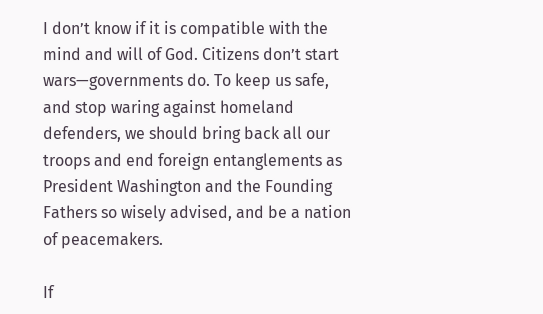I don’t know if it is compatible with the mind and will of God. Citizens don’t start wars—governments do. To keep us safe, and stop waring against homeland defenders, we should bring back all our troops and end foreign entanglements as President Washington and the Founding Fathers so wisely advised, and be a nation of peacemakers.

If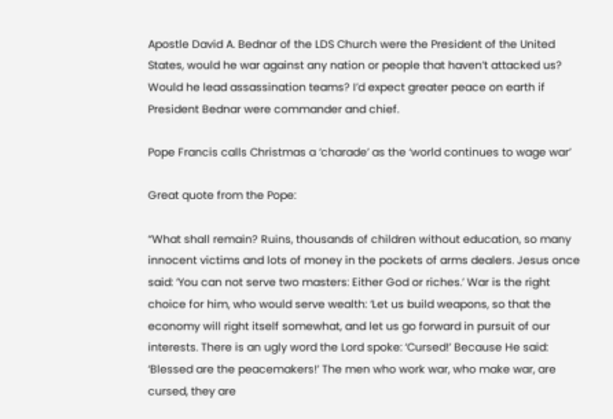Apostle David A. Bednar of the LDS Church were the President of the United States, would he war against any nation or people that haven’t attacked us? Would he lead assassination teams? I’d expect greater peace on earth if President Bednar were commander and chief.

Pope Francis calls Christmas a ‘charade’ as the ‘world continues to wage war’

Great quote from the Pope:

“What shall remain? Ruins, thousands of children without education, so many innocent victims and lots of money in the pockets of arms dealers. Jesus once said: ‘You can not serve two masters: Either God or riches.’ War is the right choice for him, who would serve wealth: ‘Let us build weapons, so that the economy will right itself somewhat, and let us go forward in pursuit of our interests. There is an ugly word the Lord spoke: ‘Cursed!’ Because He said: ‘Blessed are the peacemakers!’ The men who work war, who make war, are cursed, they are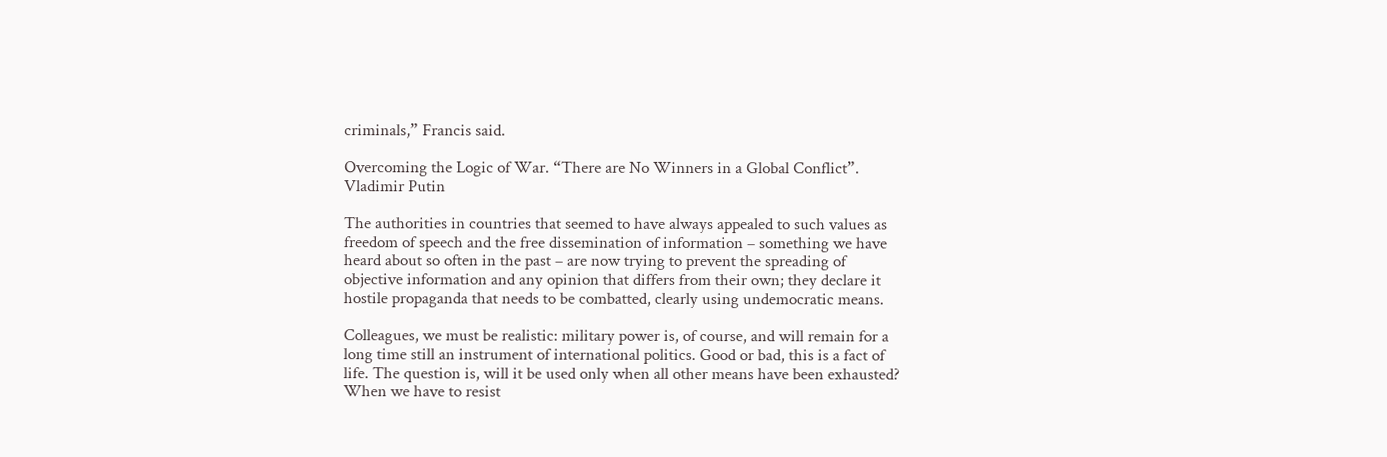criminals,” Francis said.

Overcoming the Logic of War. “There are No Winners in a Global Conflict”. Vladimir Putin

The authorities in countries that seemed to have always appealed to such values as freedom of speech and the free dissemination of information – something we have heard about so often in the past – are now trying to prevent the spreading of objective information and any opinion that differs from their own; they declare it hostile propaganda that needs to be combatted, clearly using undemocratic means.

Colleagues, we must be realistic: military power is, of course, and will remain for a long time still an instrument of international politics. Good or bad, this is a fact of life. The question is, will it be used only when all other means have been exhausted? When we have to resist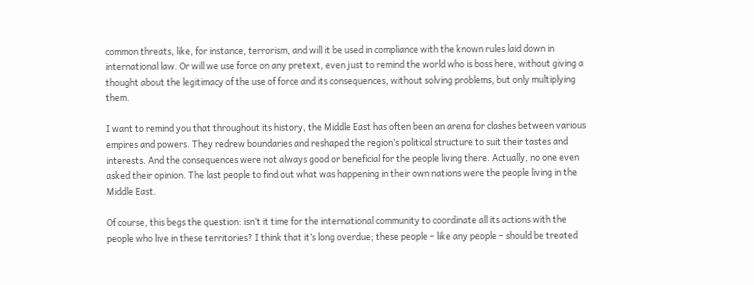common threats, like, for instance, terrorism, and will it be used in compliance with the known rules laid down in international law. Or will we use force on any pretext, even just to remind the world who is boss here, without giving a thought about the legitimacy of the use of force and its consequences, without solving problems, but only multiplying them.

I want to remind you that throughout its history, the Middle East has often been an arena for clashes between various empires and powers. They redrew boundaries and reshaped the region’s political structure to suit their tastes and interests. And the consequences were not always good or beneficial for the people living there. Actually, no one even asked their opinion. The last people to find out what was happening in their own nations were the people living in the Middle East.

Of course, this begs the question: isn’t it time for the international community to coordinate all its actions with the people who live in these territories? I think that it’s long overdue; these people – like any people – should be treated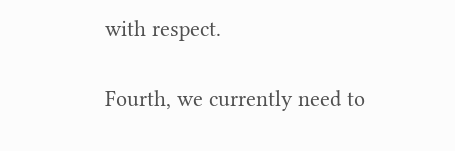with respect.

Fourth, we currently need to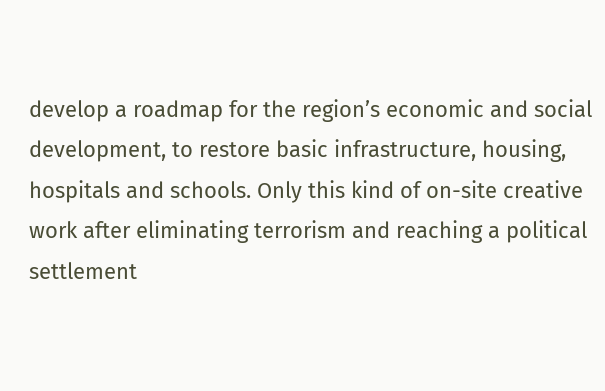develop a roadmap for the region’s economic and social development, to restore basic infrastructure, housing, hospitals and schools. Only this kind of on-site creative work after eliminating terrorism and reaching a political settlement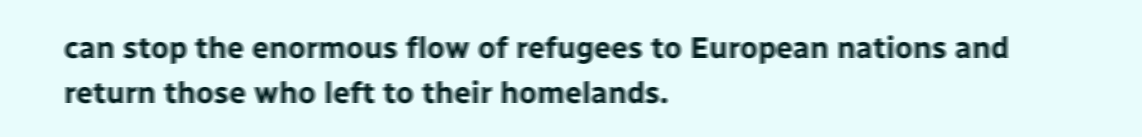can stop the enormous flow of refugees to European nations and return those who left to their homelands.